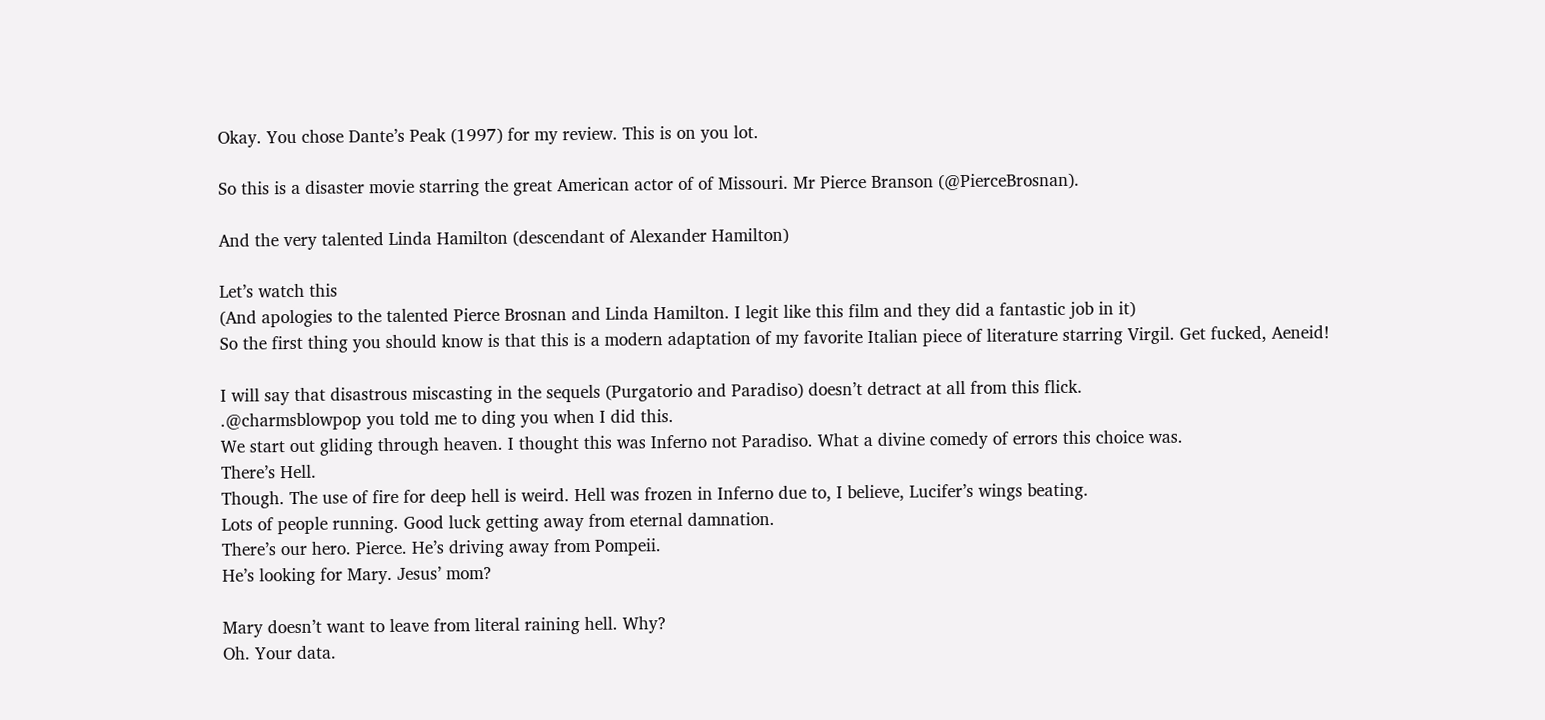Okay. You chose Dante’s Peak (1997) for my review. This is on you lot.

So this is a disaster movie starring the great American actor of of Missouri. Mr Pierce Branson (@PierceBrosnan).

And the very talented Linda Hamilton (descendant of Alexander Hamilton)

Let’s watch this
(And apologies to the talented Pierce Brosnan and Linda Hamilton. I legit like this film and they did a fantastic job in it)
So the first thing you should know is that this is a modern adaptation of my favorite Italian piece of literature starring Virgil. Get fucked, Aeneid!

I will say that disastrous miscasting in the sequels (Purgatorio and Paradiso) doesn’t detract at all from this flick.
.@charmsblowpop you told me to ding you when I did this.
We start out gliding through heaven. I thought this was Inferno not Paradiso. What a divine comedy of errors this choice was.
There’s Hell.
Though. The use of fire for deep hell is weird. Hell was frozen in Inferno due to, I believe, Lucifer’s wings beating.
Lots of people running. Good luck getting away from eternal damnation.
There’s our hero. Pierce. He’s driving away from Pompeii.
He’s looking for Mary. Jesus’ mom?

Mary doesn’t want to leave from literal raining hell. Why?
Oh. Your data.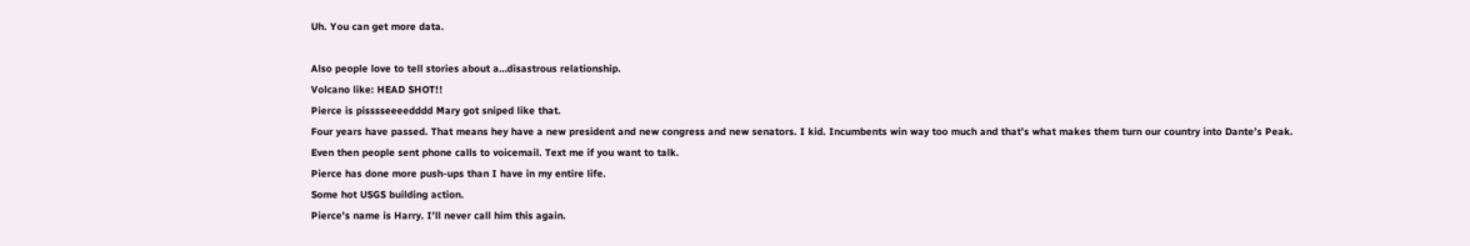Uh. You can get more data.

Also people love to tell stories about a…disastrous relationship.
Volcano like: HEAD SHOT!!
Pierce is pisssseeeedddd Mary got sniped like that.
Four years have passed. That means hey have a new president and new congress and new senators. I kid. Incumbents win way too much and that’s what makes them turn our country into Dante’s Peak.
Even then people sent phone calls to voicemail. Text me if you want to talk.
Pierce has done more push-ups than I have in my entire life.
Some hot USGS building action.
Pierce’s name is Harry. I’ll never call him this again.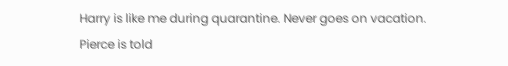Harry is like me during quarantine. Never goes on vacation.
Pierce is told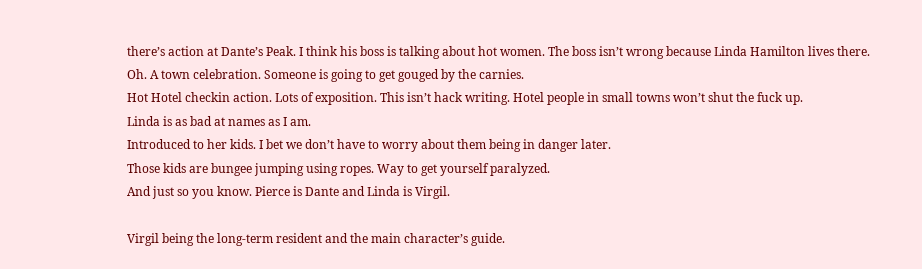there’s action at Dante’s Peak. I think his boss is talking about hot women. The boss isn’t wrong because Linda Hamilton lives there.
Oh. A town celebration. Someone is going to get gouged by the carnies.
Hot Hotel checkin action. Lots of exposition. This isn’t hack writing. Hotel people in small towns won’t shut the fuck up.
Linda is as bad at names as I am.
Introduced to her kids. I bet we don’t have to worry about them being in danger later.
Those kids are bungee jumping using ropes. Way to get yourself paralyzed.
And just so you know. Pierce is Dante and Linda is Virgil.

Virgil being the long-term resident and the main character’s guide.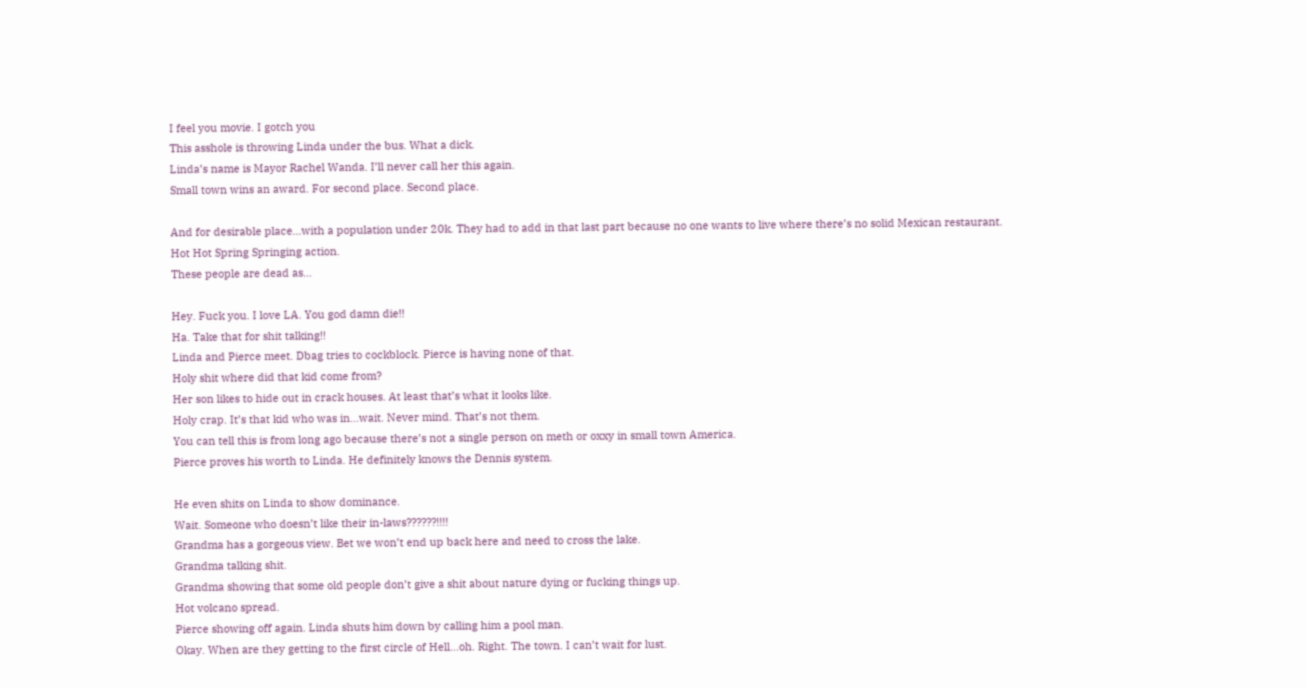I feel you movie. I gotch you
This asshole is throwing Linda under the bus. What a dick.
Linda’s name is Mayor Rachel Wanda. I’ll never call her this again.
Small town wins an award. For second place. Second place.

And for desirable place…with a population under 20k. They had to add in that last part because no one wants to live where there’s no solid Mexican restaurant.
Hot Hot Spring Springing action.
These people are dead as…

Hey. Fuck you. I love LA. You god damn die!!
Ha. Take that for shit talking!!
Linda and Pierce meet. Dbag tries to cockblock. Pierce is having none of that.
Holy shit where did that kid come from?
Her son likes to hide out in crack houses. At least that’s what it looks like.
Holy crap. It’s that kid who was in…wait. Never mind. That’s not them.
You can tell this is from long ago because there’s not a single person on meth or oxxy in small town America.
Pierce proves his worth to Linda. He definitely knows the Dennis system.

He even shits on Linda to show dominance.
Wait. Someone who doesn’t like their in-laws??????!!!!
Grandma has a gorgeous view. Bet we won’t end up back here and need to cross the lake.
Grandma talking shit.
Grandma showing that some old people don’t give a shit about nature dying or fucking things up.
Hot volcano spread.
Pierce showing off again. Linda shuts him down by calling him a pool man.
Okay. When are they getting to the first circle of Hell…oh. Right. The town. I can’t wait for lust.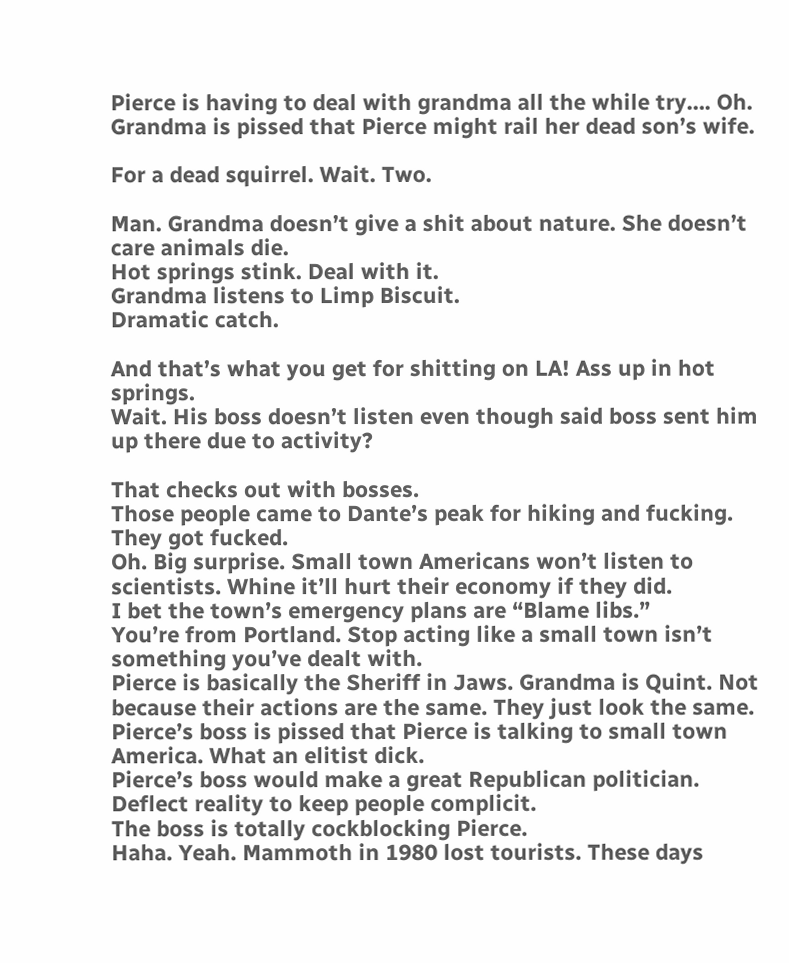Pierce is having to deal with grandma all the while try…. Oh. Grandma is pissed that Pierce might rail her dead son’s wife.

For a dead squirrel. Wait. Two.

Man. Grandma doesn’t give a shit about nature. She doesn’t care animals die.
Hot springs stink. Deal with it.
Grandma listens to Limp Biscuit.
Dramatic catch.

And that’s what you get for shitting on LA! Ass up in hot springs.
Wait. His boss doesn’t listen even though said boss sent him up there due to activity?

That checks out with bosses.
Those people came to Dante’s peak for hiking and fucking. They got fucked.
Oh. Big surprise. Small town Americans won’t listen to scientists. Whine it’ll hurt their economy if they did.
I bet the town’s emergency plans are “Blame libs.”
You’re from Portland. Stop acting like a small town isn’t something you’ve dealt with.
Pierce is basically the Sheriff in Jaws. Grandma is Quint. Not because their actions are the same. They just look the same.
Pierce’s boss is pissed that Pierce is talking to small town America. What an elitist dick.
Pierce’s boss would make a great Republican politician. Deflect reality to keep people complicit.
The boss is totally cockblocking Pierce.
Haha. Yeah. Mammoth in 1980 lost tourists. These days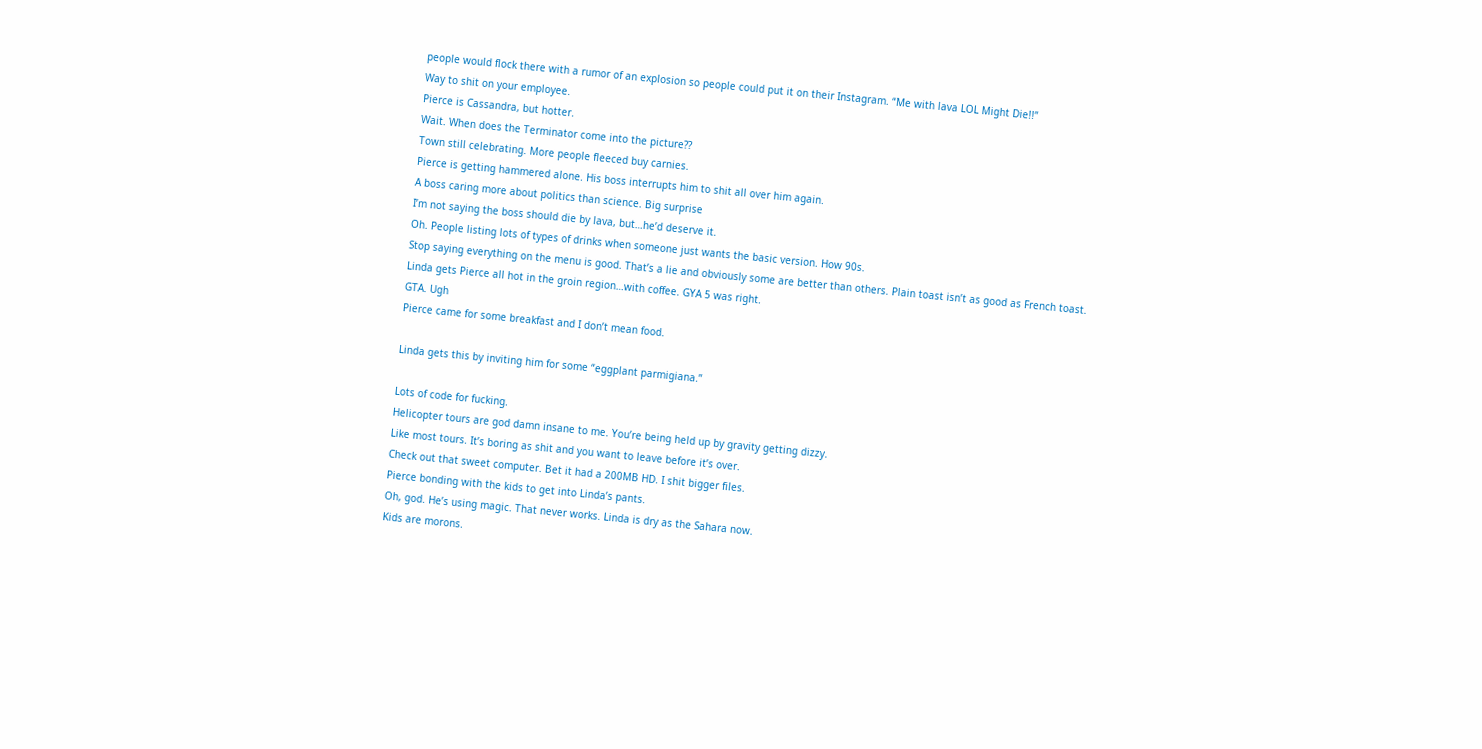people would flock there with a rumor of an explosion so people could put it on their Instagram. “Me with lava LOL Might Die!!”
Way to shit on your employee.
Pierce is Cassandra, but hotter.
Wait. When does the Terminator come into the picture??
Town still celebrating. More people fleeced buy carnies.
Pierce is getting hammered alone. His boss interrupts him to shit all over him again.
A boss caring more about politics than science. Big surprise
I’m not saying the boss should die by lava, but…he’d deserve it.
Oh. People listing lots of types of drinks when someone just wants the basic version. How 90s.
Stop saying everything on the menu is good. That’s a lie and obviously some are better than others. Plain toast isn’t as good as French toast.
Linda gets Pierce all hot in the groin region…with coffee. GYA 5 was right.
GTA. Ugh
Pierce came for some breakfast and I don’t mean food.

Linda gets this by inviting him for some “eggplant parmigiana.”

Lots of code for fucking.
Helicopter tours are god damn insane to me. You’re being held up by gravity getting dizzy.
Like most tours. It’s boring as shit and you want to leave before it’s over.
Check out that sweet computer. Bet it had a 200MB HD. I shit bigger files.
Pierce bonding with the kids to get into Linda’s pants.
Oh, god. He’s using magic. That never works. Linda is dry as the Sahara now.
Kids are morons.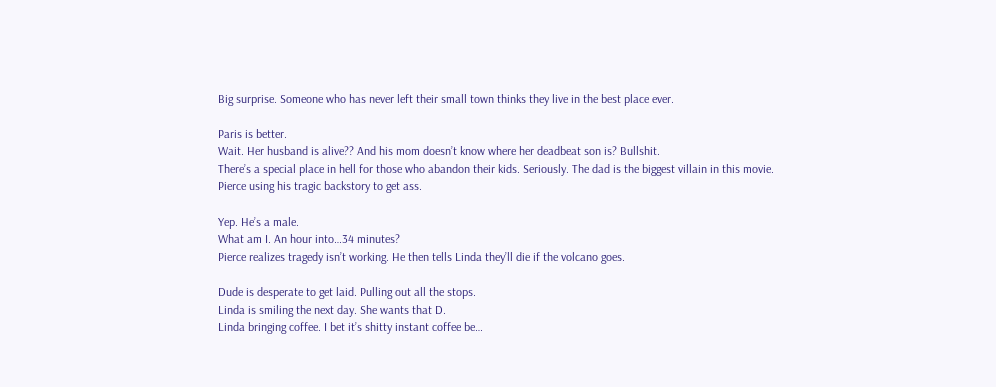Big surprise. Someone who has never left their small town thinks they live in the best place ever.

Paris is better.
Wait. Her husband is alive?? And his mom doesn’t know where her deadbeat son is? Bullshit.
There’s a special place in hell for those who abandon their kids. Seriously. The dad is the biggest villain in this movie.
Pierce using his tragic backstory to get ass.

Yep. He’s a male.
What am I. An hour into…34 minutes?
Pierce realizes tragedy isn’t working. He then tells Linda they’ll die if the volcano goes.

Dude is desperate to get laid. Pulling out all the stops.
Linda is smiling the next day. She wants that D.
Linda bringing coffee. I bet it’s shitty instant coffee be…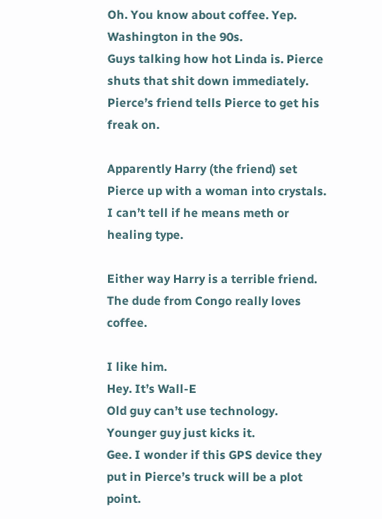Oh. You know about coffee. Yep. Washington in the 90s.
Guys talking how hot Linda is. Pierce shuts that shit down immediately.
Pierce’s friend tells Pierce to get his freak on.

Apparently Harry (the friend) set Pierce up with a woman into crystals. I can’t tell if he means meth or healing type.

Either way Harry is a terrible friend.
The dude from Congo really loves coffee.

I like him.
Hey. It’s Wall-E
Old guy can’t use technology. Younger guy just kicks it.
Gee. I wonder if this GPS device they put in Pierce’s truck will be a plot point.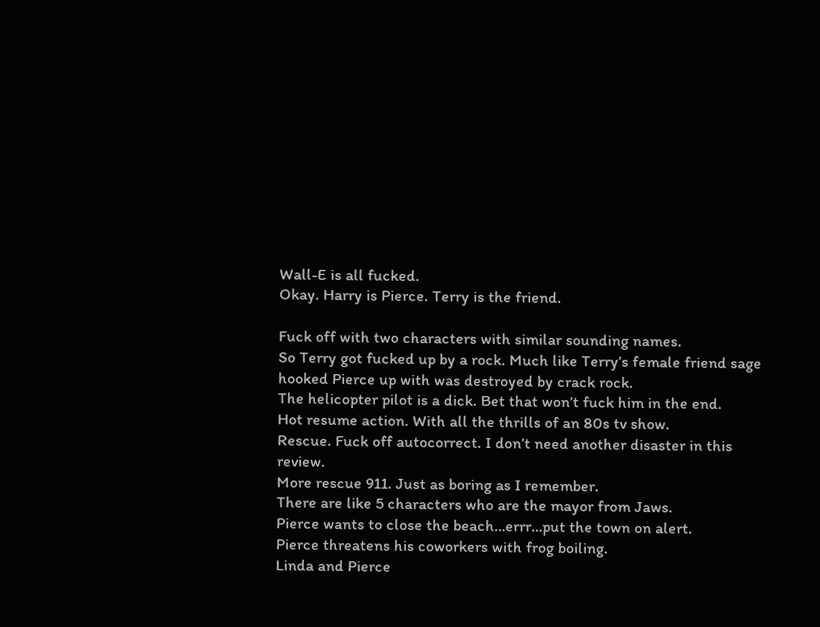Wall-E is all fucked.
Okay. Harry is Pierce. Terry is the friend.

Fuck off with two characters with similar sounding names.
So Terry got fucked up by a rock. Much like Terry’s female friend sage hooked Pierce up with was destroyed by crack rock.
The helicopter pilot is a dick. Bet that won’t fuck him in the end.
Hot resume action. With all the thrills of an 80s tv show.
Rescue. Fuck off autocorrect. I don’t need another disaster in this review.
More rescue 911. Just as boring as I remember.
There are like 5 characters who are the mayor from Jaws.
Pierce wants to close the beach…errr…put the town on alert.
Pierce threatens his coworkers with frog boiling.
Linda and Pierce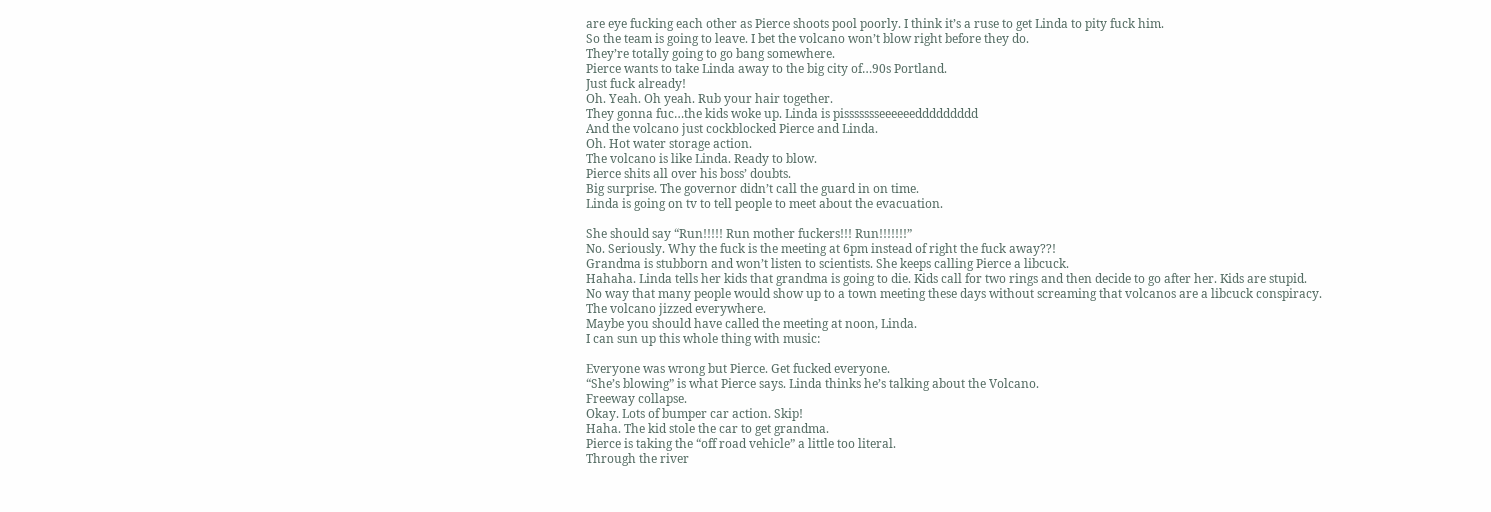are eye fucking each other as Pierce shoots pool poorly. I think it’s a ruse to get Linda to pity fuck him.
So the team is going to leave. I bet the volcano won’t blow right before they do.
They’re totally going to go bang somewhere.
Pierce wants to take Linda away to the big city of…90s Portland.
Just fuck already!
Oh. Yeah. Oh yeah. Rub your hair together.
They gonna fuc…the kids woke up. Linda is pissssssseeeeeeddddddddd
And the volcano just cockblocked Pierce and Linda.
Oh. Hot water storage action.
The volcano is like Linda. Ready to blow.
Pierce shits all over his boss’ doubts.
Big surprise. The governor didn’t call the guard in on time.
Linda is going on tv to tell people to meet about the evacuation.

She should say “Run!!!!! Run mother fuckers!!! Run!!!!!!!”
No. Seriously. Why the fuck is the meeting at 6pm instead of right the fuck away??!
Grandma is stubborn and won’t listen to scientists. She keeps calling Pierce a libcuck.
Hahaha. Linda tells her kids that grandma is going to die. Kids call for two rings and then decide to go after her. Kids are stupid.
No way that many people would show up to a town meeting these days without screaming that volcanos are a libcuck conspiracy.
The volcano jizzed everywhere.
Maybe you should have called the meeting at noon, Linda.
I can sun up this whole thing with music:

Everyone was wrong but Pierce. Get fucked everyone.
“She’s blowing” is what Pierce says. Linda thinks he’s talking about the Volcano.
Freeway collapse.
Okay. Lots of bumper car action. Skip!
Haha. The kid stole the car to get grandma.
Pierce is taking the “off road vehicle” a little too literal.
Through the river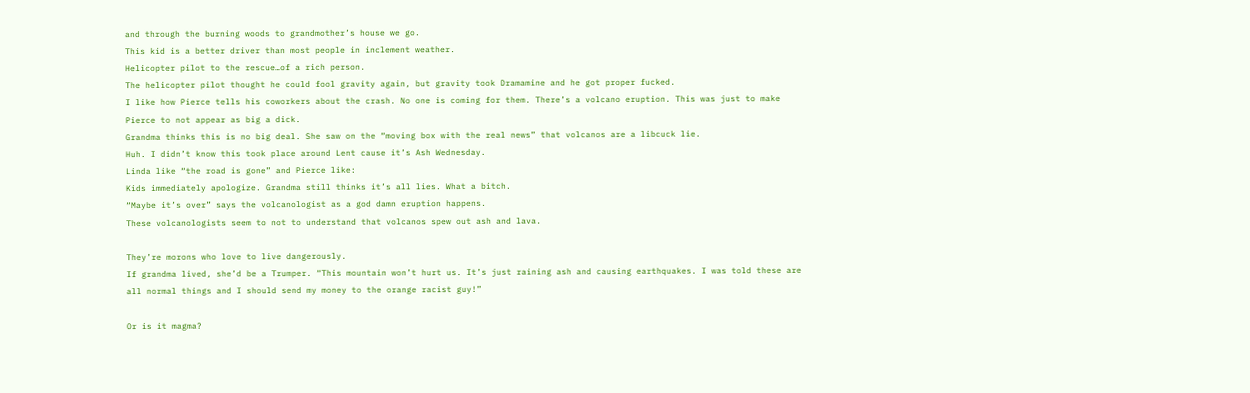and through the burning woods to grandmother’s house we go.
This kid is a better driver than most people in inclement weather.
Helicopter pilot to the rescue…of a rich person.
The helicopter pilot thought he could fool gravity again, but gravity took Dramamine and he got proper fucked.
I like how Pierce tells his coworkers about the crash. No one is coming for them. There’s a volcano eruption. This was just to make Pierce to not appear as big a dick.
Grandma thinks this is no big deal. She saw on the “moving box with the real news” that volcanos are a libcuck lie.
Huh. I didn’t know this took place around Lent cause it’s Ash Wednesday.
Linda like “the road is gone” and Pierce like:
Kids immediately apologize. Grandma still thinks it’s all lies. What a bitch.
“Maybe it’s over” says the volcanologist as a god damn eruption happens.
These volcanologists seem to not to understand that volcanos spew out ash and lava.

They’re morons who love to live dangerously.
If grandma lived, she’d be a Trumper. “This mountain won’t hurt us. It’s just raining ash and causing earthquakes. I was told these are all normal things and I should send my money to the orange racist guy!”

Or is it magma?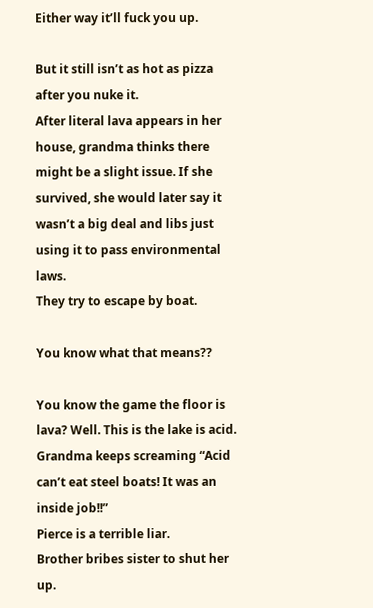Either way it’ll fuck you up.

But it still isn’t as hot as pizza after you nuke it.
After literal lava appears in her house, grandma thinks there might be a slight issue. If she survived, she would later say it wasn’t a big deal and libs just using it to pass environmental laws.
They try to escape by boat.

You know what that means??

You know the game the floor is lava? Well. This is the lake is acid.
Grandma keeps screaming “Acid can’t eat steel boats! It was an inside job!!”
Pierce is a terrible liar.
Brother bribes sister to shut her up.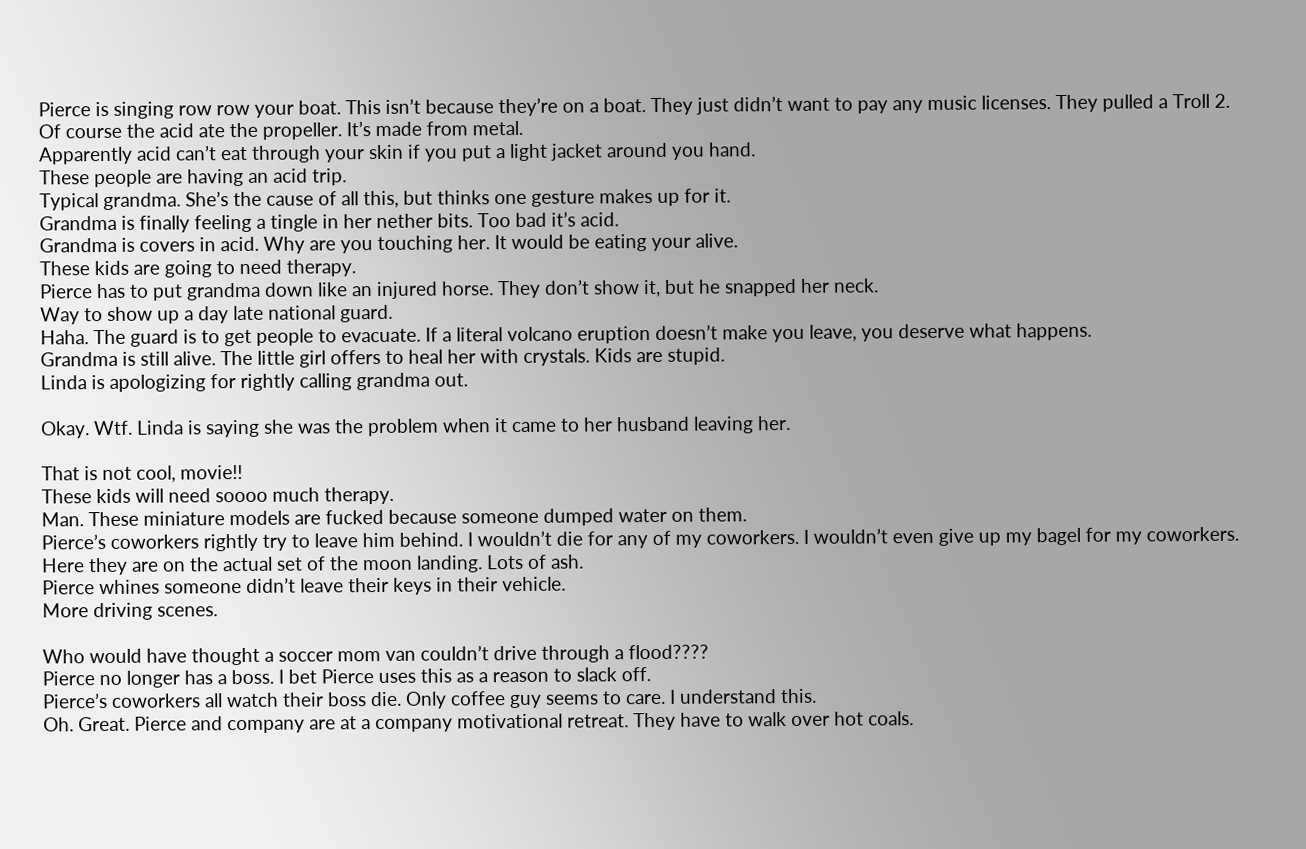Pierce is singing row row your boat. This isn’t because they’re on a boat. They just didn’t want to pay any music licenses. They pulled a Troll 2.
Of course the acid ate the propeller. It’s made from metal.
Apparently acid can’t eat through your skin if you put a light jacket around you hand.
These people are having an acid trip.
Typical grandma. She’s the cause of all this, but thinks one gesture makes up for it.
Grandma is finally feeling a tingle in her nether bits. Too bad it’s acid.
Grandma is covers in acid. Why are you touching her. It would be eating your alive.
These kids are going to need therapy.
Pierce has to put grandma down like an injured horse. They don’t show it, but he snapped her neck.
Way to show up a day late national guard.
Haha. The guard is to get people to evacuate. If a literal volcano eruption doesn’t make you leave, you deserve what happens.
Grandma is still alive. The little girl offers to heal her with crystals. Kids are stupid.
Linda is apologizing for rightly calling grandma out.

Okay. Wtf. Linda is saying she was the problem when it came to her husband leaving her.

That is not cool, movie!!
These kids will need soooo much therapy.
Man. These miniature models are fucked because someone dumped water on them.
Pierce’s coworkers rightly try to leave him behind. I wouldn’t die for any of my coworkers. I wouldn’t even give up my bagel for my coworkers.
Here they are on the actual set of the moon landing. Lots of ash.
Pierce whines someone didn’t leave their keys in their vehicle.
More driving scenes.

Who would have thought a soccer mom van couldn’t drive through a flood????
Pierce no longer has a boss. I bet Pierce uses this as a reason to slack off.
Pierce’s coworkers all watch their boss die. Only coffee guy seems to care. I understand this.
Oh. Great. Pierce and company are at a company motivational retreat. They have to walk over hot coals.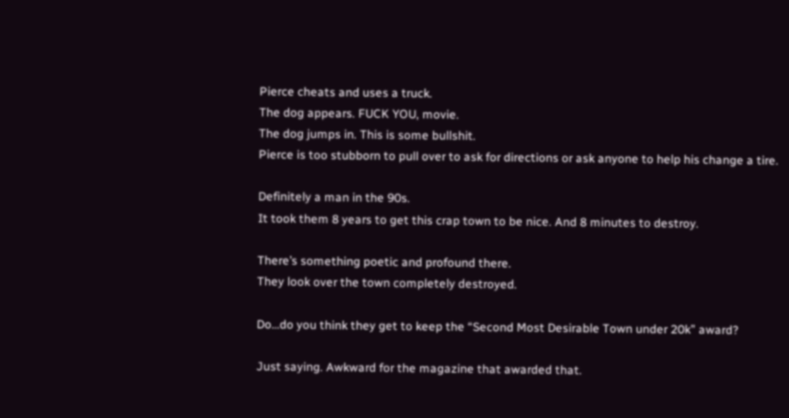Pierce cheats and uses a truck.
The dog appears. FUCK YOU, movie.
The dog jumps in. This is some bullshit.
Pierce is too stubborn to pull over to ask for directions or ask anyone to help his change a tire.

Definitely a man in the 90s.
It took them 8 years to get this crap town to be nice. And 8 minutes to destroy.

There’s something poetic and profound there.
They look over the town completely destroyed.

Do…do you think they get to keep the “Second Most Desirable Town under 20k” award?

Just saying. Awkward for the magazine that awarded that.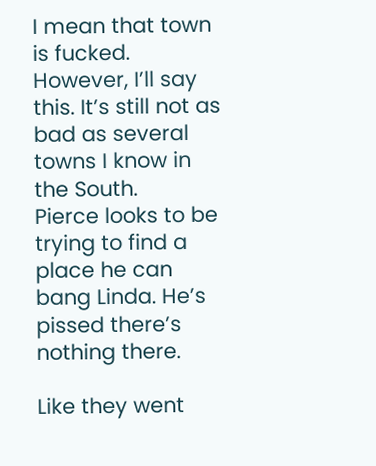I mean that town is fucked. However, I’ll say this. It’s still not as bad as several towns I know in the South.
Pierce looks to be trying to find a place he can bang Linda. He’s pissed there’s nothing there.

Like they went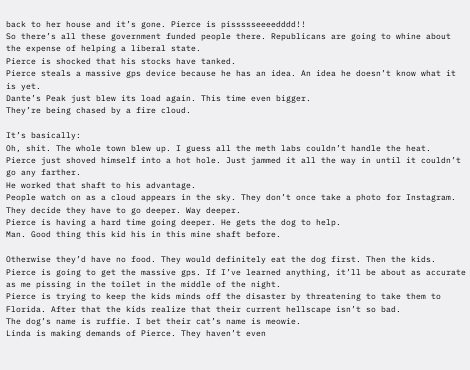back to her house and it’s gone. Pierce is pissssseeeedddd!!
So there’s all these government funded people there. Republicans are going to whine about the expense of helping a liberal state.
Pierce is shocked that his stocks have tanked.
Pierce steals a massive gps device because he has an idea. An idea he doesn’t know what it is yet.
Dante’s Peak just blew its load again. This time even bigger.
They’re being chased by a fire cloud.

It’s basically:
Oh, shit. The whole town blew up. I guess all the meth labs couldn’t handle the heat.
Pierce just shoved himself into a hot hole. Just jammed it all the way in until it couldn’t go any farther.
He worked that shaft to his advantage.
People watch on as a cloud appears in the sky. They don’t once take a photo for Instagram.
They decide they have to go deeper. Way deeper.
Pierce is having a hard time going deeper. He gets the dog to help.
Man. Good thing this kid his in this mine shaft before.

Otherwise they’d have no food. They would definitely eat the dog first. Then the kids.
Pierce is going to get the massive gps. If I’ve learned anything, it’ll be about as accurate as me pissing in the toilet in the middle of the night.
Pierce is trying to keep the kids minds off the disaster by threatening to take them to Florida. After that the kids realize that their current hellscape isn’t so bad.
The dog’s name is ruffie. I bet their cat’s name is meowie.
Linda is making demands of Pierce. They haven’t even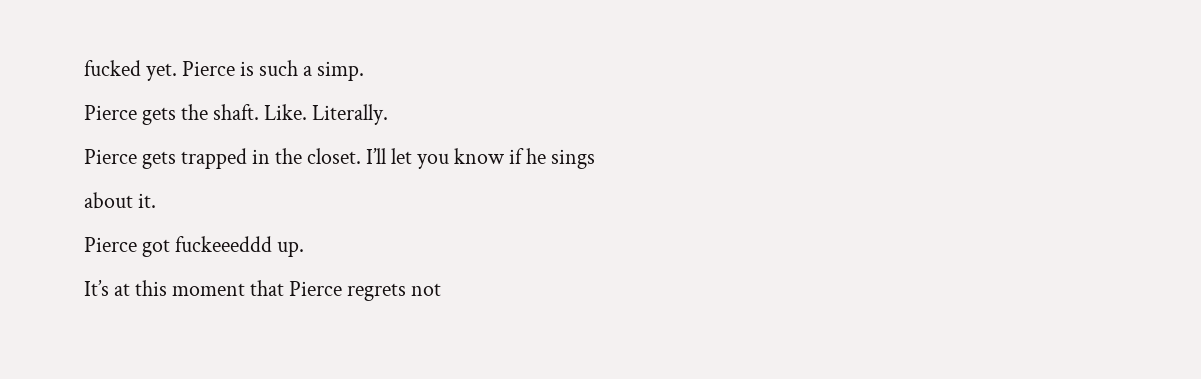fucked yet. Pierce is such a simp.
Pierce gets the shaft. Like. Literally.
Pierce gets trapped in the closet. I’ll let you know if he sings about it.
Pierce got fuckeeeddd up.
It’s at this moment that Pierce regrets not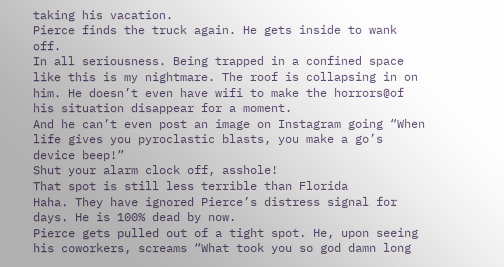taking his vacation.
Pierce finds the truck again. He gets inside to wank off.
In all seriousness. Being trapped in a confined space like this is my nightmare. The roof is collapsing in on him. He doesn’t even have wifi to make the horrors@of his situation disappear for a moment.
And he can’t even post an image on Instagram going “When life gives you pyroclastic blasts, you make a go’s device beep!”
Shut your alarm clock off, asshole!
That spot is still less terrible than Florida
Haha. They have ignored Pierce’s distress signal for days. He is 100% dead by now.
Pierce gets pulled out of a tight spot. He, upon seeing his coworkers, screams “What took you so god damn long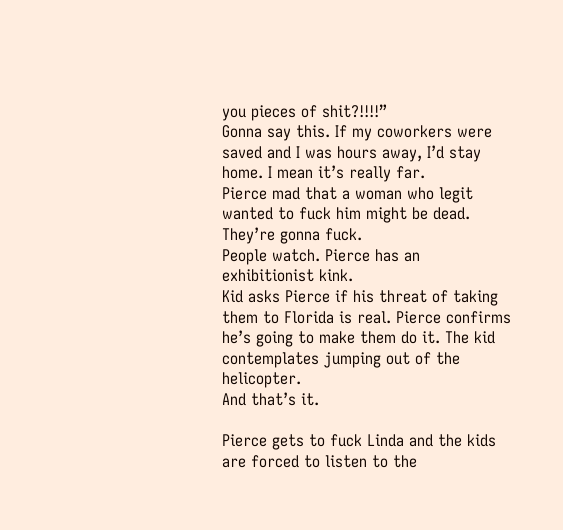you pieces of shit?!!!!”
Gonna say this. If my coworkers were saved and I was hours away, I’d stay home. I mean it’s really far.
Pierce mad that a woman who legit wanted to fuck him might be dead.
They’re gonna fuck.
People watch. Pierce has an exhibitionist kink.
Kid asks Pierce if his threat of taking them to Florida is real. Pierce confirms he’s going to make them do it. The kid contemplates jumping out of the helicopter.
And that’s it.

Pierce gets to fuck Linda and the kids are forced to listen to the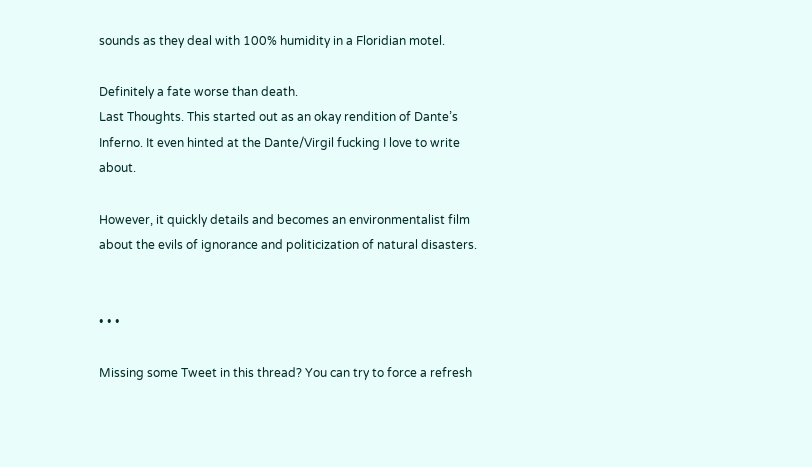sounds as they deal with 100% humidity in a Floridian motel.

Definitely a fate worse than death.
Last Thoughts. This started out as an okay rendition of Dante’s Inferno. It even hinted at the Dante/Virgil fucking I love to write about.

However, it quickly details and becomes an environmentalist film about the evils of ignorance and politicization of natural disasters.


• • •

Missing some Tweet in this thread? You can try to force a refresh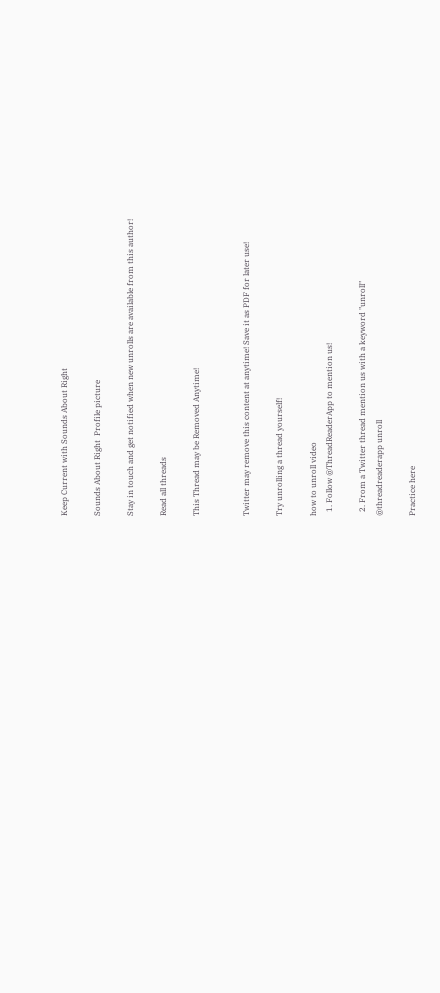Keep Current with Sounds About Right

Sounds About Right  Profile picture

Stay in touch and get notified when new unrolls are available from this author!

Read all threads

This Thread may be Removed Anytime!


Twitter may remove this content at anytime! Save it as PDF for later use!

Try unrolling a thread yourself!

how to unroll video
  1. Follow @ThreadReaderApp to mention us!

  2. From a Twitter thread mention us with a keyword "unroll"
@threadreaderapp unroll

Practice here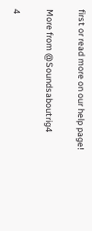first or read more on our help page!

More from @Soundsaboutrig4

4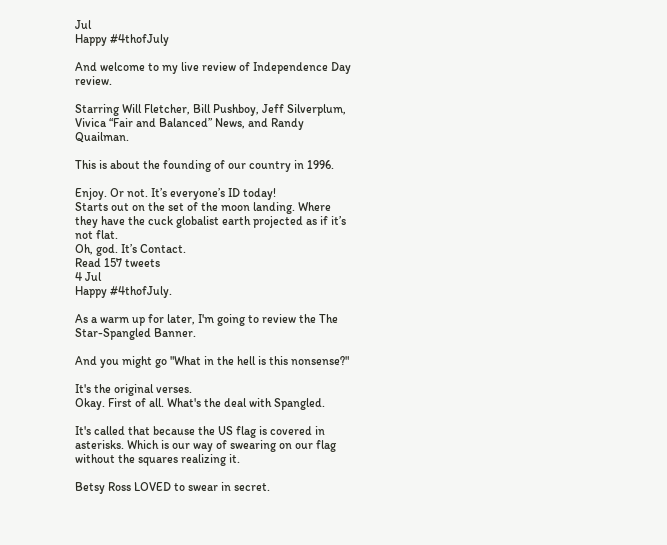Jul
Happy #4thofJuly

And welcome to my live review of Independence Day review.

Starring Will Fletcher, Bill Pushboy, Jeff Silverplum, Vivica “Fair and Balanced” News, and Randy Quailman.

This is about the founding of our country in 1996.

Enjoy. Or not. It’s everyone’s ID today!
Starts out on the set of the moon landing. Where they have the cuck globalist earth projected as if it’s not flat.
Oh, god. It’s Contact.
Read 157 tweets
4 Jul
Happy #4thofJuly.

As a warm up for later, I'm going to review the The Star-Spangled Banner.

And you might go "What in the hell is this nonsense?"

It's the original verses.
Okay. First of all. What's the deal with Spangled.

It's called that because the US flag is covered in asterisks. Which is our way of swearing on our flag without the squares realizing it.

Betsy Ross LOVED to swear in secret.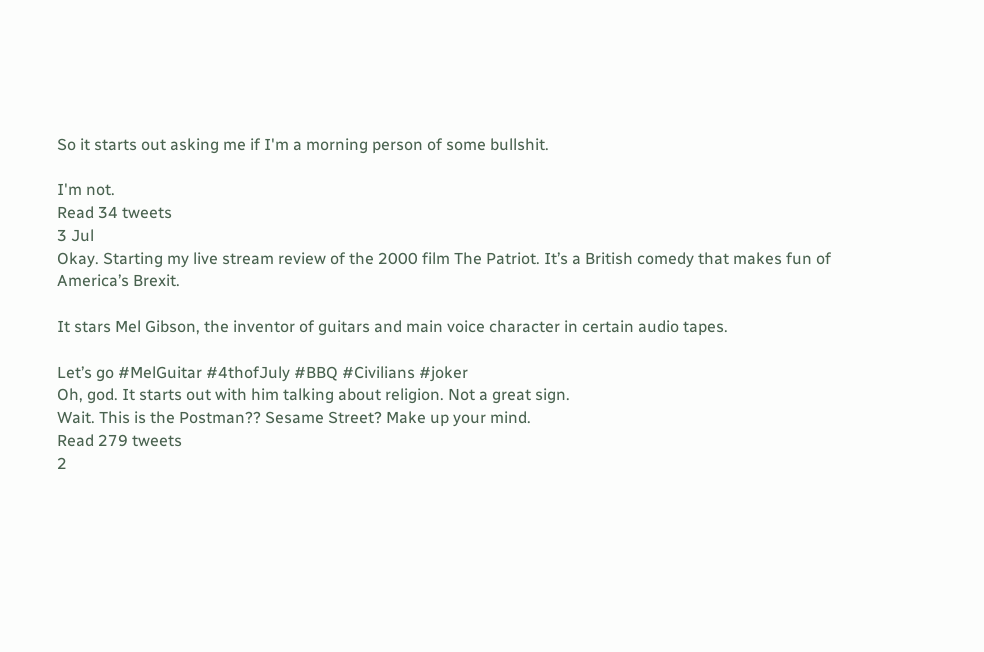So it starts out asking me if I'm a morning person of some bullshit.

I'm not.
Read 34 tweets
3 Jul
Okay. Starting my live stream review of the 2000 film The Patriot. It’s a British comedy that makes fun of America’s Brexit.

It stars Mel Gibson, the inventor of guitars and main voice character in certain audio tapes.

Let’s go #MelGuitar #4thofJuly #BBQ #Civilians #joker
Oh, god. It starts out with him talking about religion. Not a great sign.
Wait. This is the Postman?? Sesame Street? Make up your mind.
Read 279 tweets
2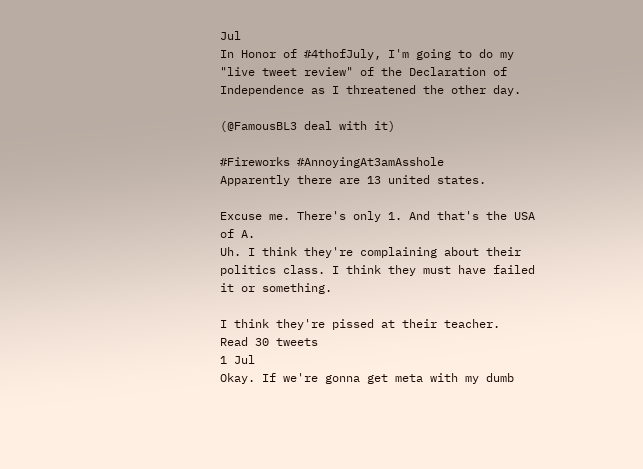Jul
In Honor of #4thofJuly, I'm going to do my "live tweet review" of the Declaration of Independence as I threatened the other day.

(@FamousBL3 deal with it)

#Fireworks #AnnoyingAt3amAsshole
Apparently there are 13 united states.

Excuse me. There's only 1. And that's the USA of A.
Uh. I think they're complaining about their politics class. I think they must have failed it or something.

I think they're pissed at their teacher.
Read 30 tweets
1 Jul
Okay. If we're gonna get meta with my dumb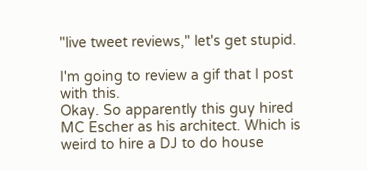"live tweet reviews," let's get stupid.

I'm going to review a gif that I post with this.
Okay. So apparently this guy hired MC Escher as his architect. Which is weird to hire a DJ to do house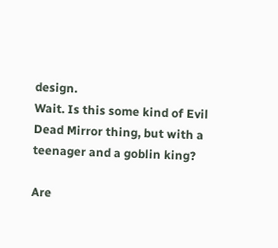design.
Wait. Is this some kind of Evil Dead Mirror thing, but with a teenager and a goblin king?

Are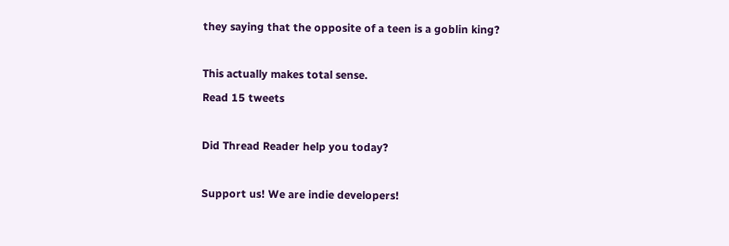they saying that the opposite of a teen is a goblin king?

This actually makes total sense.
Read 15 tweets

Did Thread Reader help you today?

Support us! We are indie developers!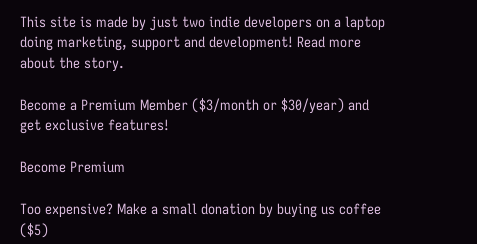This site is made by just two indie developers on a laptop doing marketing, support and development! Read more about the story.

Become a Premium Member ($3/month or $30/year) and get exclusive features!

Become Premium

Too expensive? Make a small donation by buying us coffee ($5)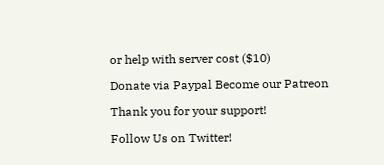or help with server cost ($10)

Donate via Paypal Become our Patreon

Thank you for your support!

Follow Us on Twitter!